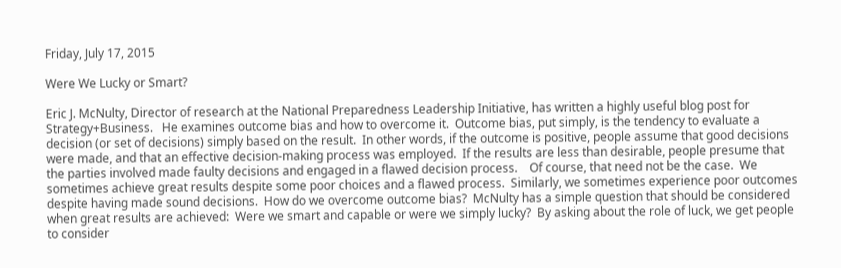Friday, July 17, 2015

Were We Lucky or Smart?

Eric J. McNulty, Director of research at the National Preparedness Leadership Initiative, has written a highly useful blog post for Strategy+Business.   He examines outcome bias and how to overcome it.  Outcome bias, put simply, is the tendency to evaluate a decision (or set of decisions) simply based on the result.  In other words, if the outcome is positive, people assume that good decisions were made, and that an effective decision-making process was employed.  If the results are less than desirable, people presume that  the parties involved made faulty decisions and engaged in a flawed decision process.    Of course, that need not be the case.  We sometimes achieve great results despite some poor choices and a flawed process.  Similarly, we sometimes experience poor outcomes despite having made sound decisions.  How do we overcome outcome bias?  McNulty has a simple question that should be considered when great results are achieved:  Were we smart and capable or were we simply lucky?  By asking about the role of luck, we get people to consider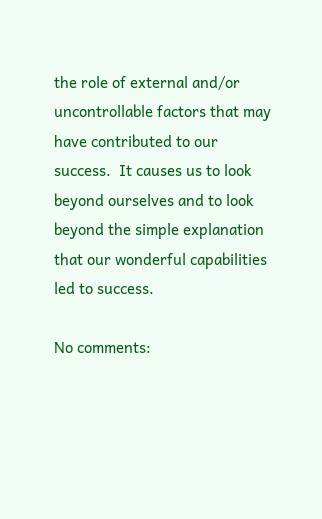the role of external and/or uncontrollable factors that may have contributed to our success.  It causes us to look beyond ourselves and to look beyond the simple explanation that our wonderful capabilities led to success.

No comments: